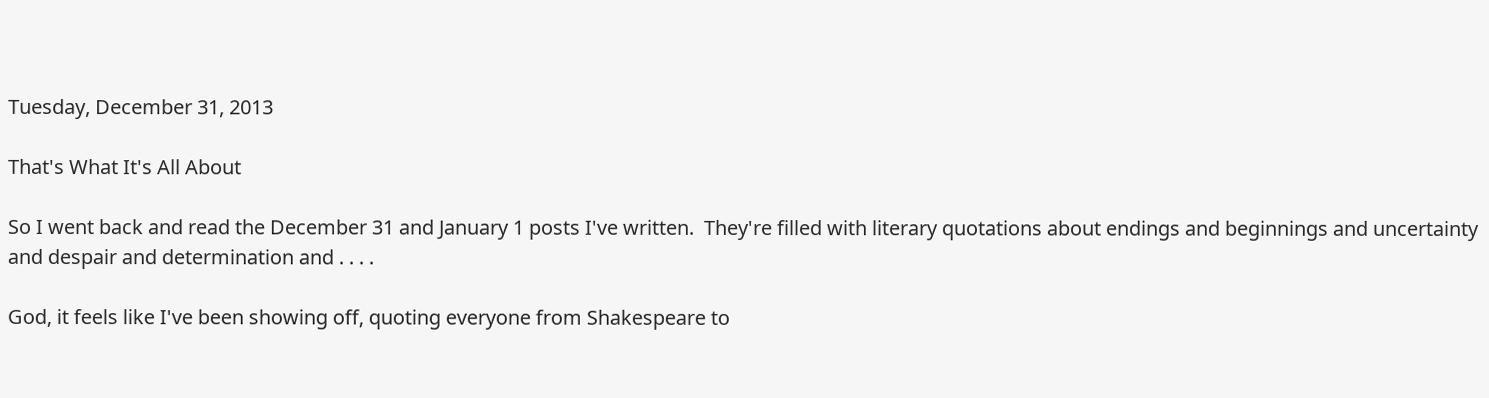Tuesday, December 31, 2013

That's What It's All About

So I went back and read the December 31 and January 1 posts I've written.  They're filled with literary quotations about endings and beginnings and uncertainty and despair and determination and . . . .

God, it feels like I've been showing off, quoting everyone from Shakespeare to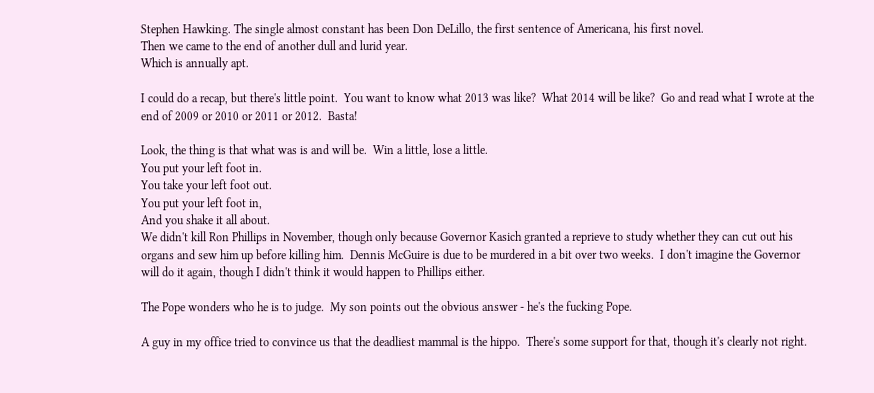Stephen Hawking. The single almost constant has been Don DeLillo, the first sentence of Americana, his first novel.
Then we came to the end of another dull and lurid year.
Which is annually apt.

I could do a recap, but there's little point.  You want to know what 2013 was like?  What 2014 will be like?  Go and read what I wrote at the end of 2009 or 2010 or 2011 or 2012.  Basta!

Look, the thing is that what was is and will be.  Win a little, lose a little.
You put your left foot in.
You take your left foot out.
You put your left foot in,
And you shake it all about.
We didn't kill Ron Phillips in November, though only because Governor Kasich granted a reprieve to study whether they can cut out his organs and sew him up before killing him.  Dennis McGuire is due to be murdered in a bit over two weeks.  I don't imagine the Governor will do it again, though I didn't think it would happen to Phillips either.

The Pope wonders who he is to judge.  My son points out the obvious answer - he's the fucking Pope.

A guy in my office tried to convince us that the deadliest mammal is the hippo.  There's some support for that, though it's clearly not right.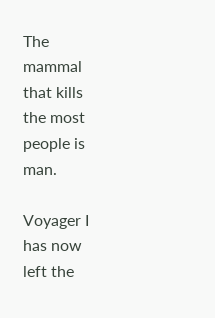The mammal that kills the most people is man.

Voyager I has now left the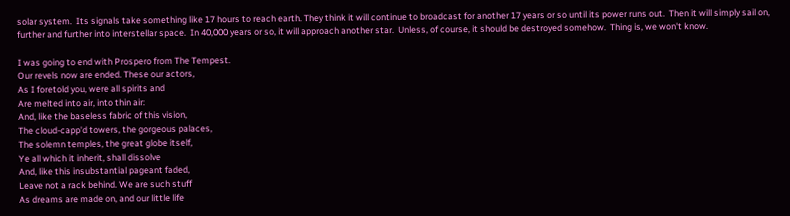solar system.  Its signals take something like 17 hours to reach earth. They think it will continue to broadcast for another 17 years or so until its power runs out.  Then it will simply sail on, further and further into interstellar space.  In 40,000 years or so, it will approach another star.  Unless, of course, it should be destroyed somehow.  Thing is, we won't know.

I was going to end with Prospero from The Tempest.
Our revels now are ended. These our actors,
As I foretold you, were all spirits and
Are melted into air, into thin air:
And, like the baseless fabric of this vision,
The cloud-capp'd towers, the gorgeous palaces,
The solemn temples, the great globe itself,
Ye all which it inherit, shall dissolve
And, like this insubstantial pageant faded,
Leave not a rack behind. We are such stuff
As dreams are made on, and our little life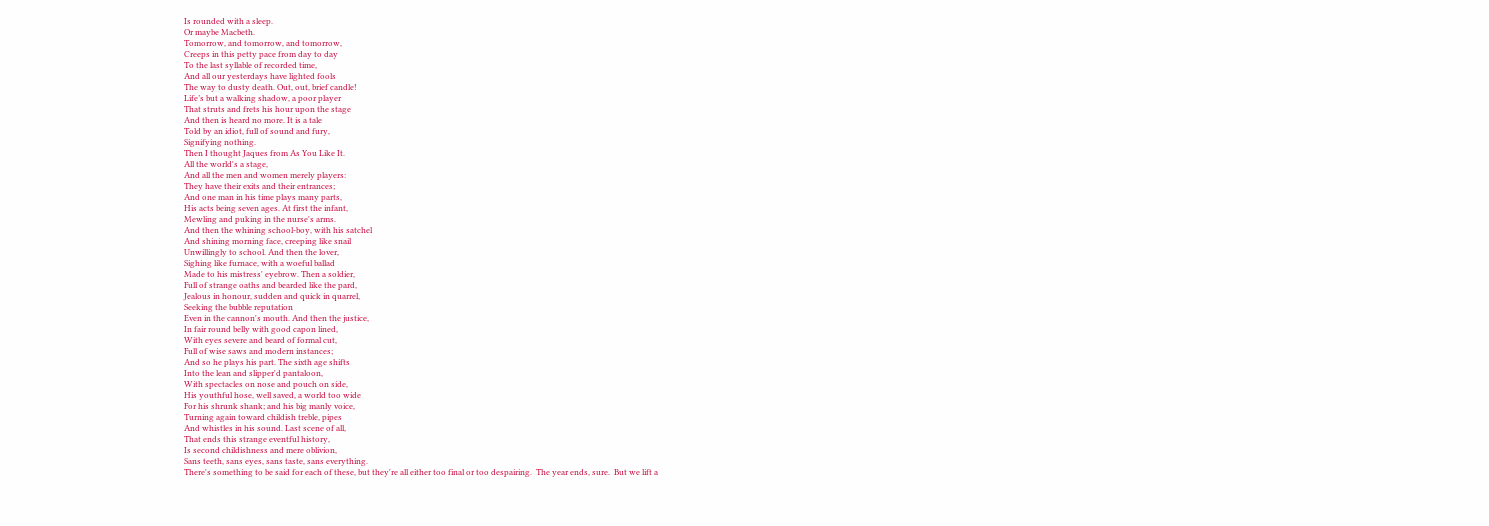Is rounded with a sleep.
Or maybe Macbeth.
Tomorrow, and tomorrow, and tomorrow,
Creeps in this petty pace from day to day
To the last syllable of recorded time,
And all our yesterdays have lighted fools
The way to dusty death. Out, out, brief candle!
Life’s but a walking shadow, a poor player
That struts and frets his hour upon the stage
And then is heard no more. It is a tale
Told by an idiot, full of sound and fury,
Signifying nothing.
Then I thought Jaques from As You Like It.
All the world's a stage,
And all the men and women merely players:
They have their exits and their entrances;
And one man in his time plays many parts,
His acts being seven ages. At first the infant,
Mewling and puking in the nurse's arms.
And then the whining school-boy, with his satchel
And shining morning face, creeping like snail
Unwillingly to school. And then the lover,
Sighing like furnace, with a woeful ballad
Made to his mistress' eyebrow. Then a soldier,
Full of strange oaths and bearded like the pard,
Jealous in honour, sudden and quick in quarrel,
Seeking the bubble reputation
Even in the cannon's mouth. And then the justice,
In fair round belly with good capon lined,
With eyes severe and beard of formal cut,
Full of wise saws and modern instances;
And so he plays his part. The sixth age shifts
Into the lean and slipper'd pantaloon,
With spectacles on nose and pouch on side,
His youthful hose, well saved, a world too wide
For his shrunk shank; and his big manly voice,
Turning again toward childish treble, pipes
And whistles in his sound. Last scene of all,
That ends this strange eventful history,
Is second childishness and mere oblivion,
Sans teeth, sans eyes, sans taste, sans everything.
There's something to be said for each of these, but they're all either too final or too despairing.  The year ends, sure.  But we lift a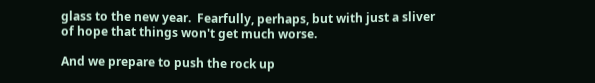glass to the new year.  Fearfully, perhaps, but with just a sliver of hope that things won't get much worse.

And we prepare to push the rock up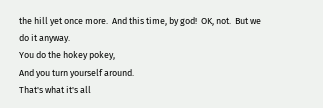the hill yet once more.  And this time, by god!  OK, not.  But we do it anyway.
You do the hokey pokey,
And you turn yourself around.
That's what it's all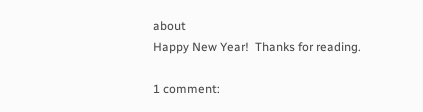about
Happy New Year!  Thanks for reading.

1 comment: